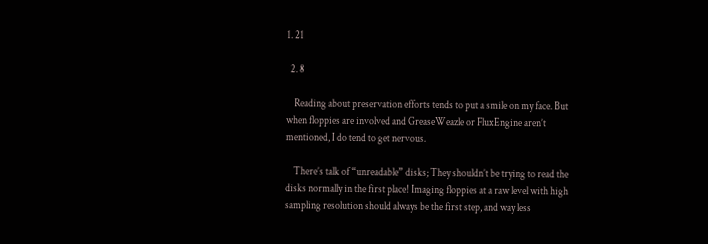1. 21

  2. 8

    Reading about preservation efforts tends to put a smile on my face. But when floppies are involved and GreaseWeazle or FluxEngine aren’t mentioned, I do tend to get nervous.

    There’s talk of “unreadable” disks; They shouldn’t be trying to read the disks normally in the first place! Imaging floppies at a raw level with high sampling resolution should always be the first step, and way less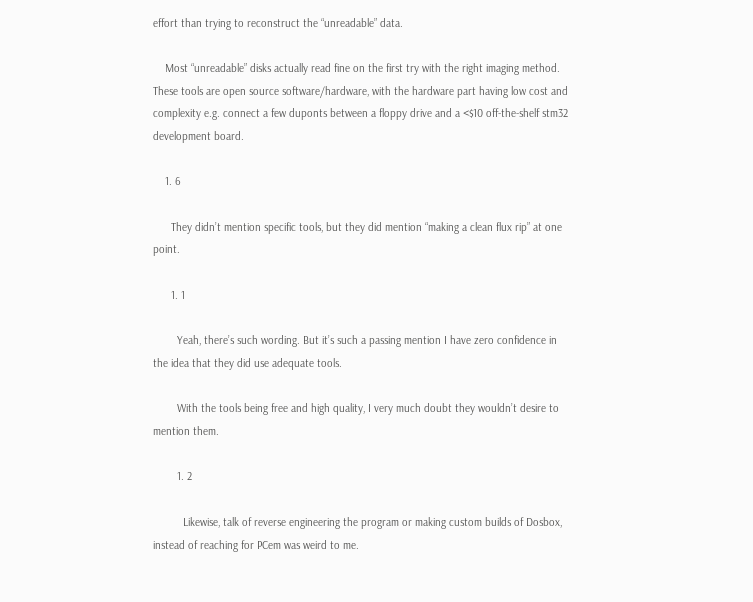effort than trying to reconstruct the “unreadable” data.

    Most “unreadable” disks actually read fine on the first try with the right imaging method. These tools are open source software/hardware, with the hardware part having low cost and complexity e.g. connect a few duponts between a floppy drive and a <$10 off-the-shelf stm32 development board.

    1. 6

      They didn’t mention specific tools, but they did mention “making a clean flux rip” at one point.

      1. 1

        Yeah, there’s such wording. But it’s such a passing mention I have zero confidence in the idea that they did use adequate tools.

        With the tools being free and high quality, I very much doubt they wouldn’t desire to mention them.

        1. 2

          Likewise, talk of reverse engineering the program or making custom builds of Dosbox, instead of reaching for PCem was weird to me.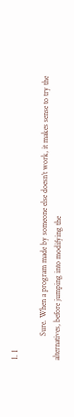1. 1

            Sure. When a program made by someone else doesn’t work, it makes sense to try the alternatives, before jumping into modifying the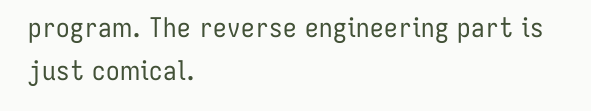program. The reverse engineering part is just comical.